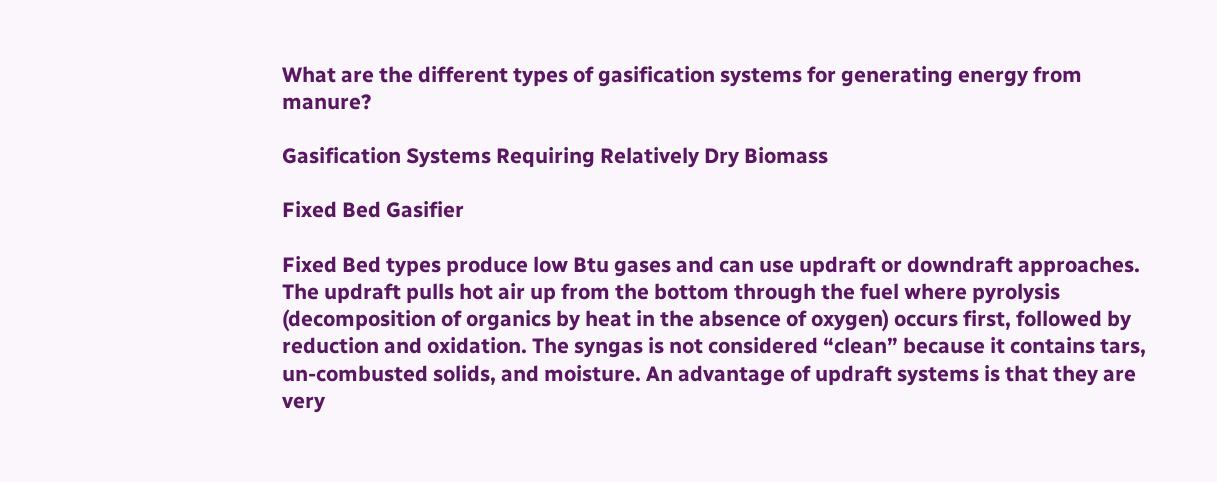What are the different types of gasification systems for generating energy from manure?

Gasification Systems Requiring Relatively Dry Biomass

Fixed Bed Gasifier

Fixed Bed types produce low Btu gases and can use updraft or downdraft approaches. The updraft pulls hot air up from the bottom through the fuel where pyrolysis (decomposition of organics by heat in the absence of oxygen) occurs first, followed by reduction and oxidation. The syngas is not considered “clean” because it contains tars, un-combusted solids, and moisture. An advantage of updraft systems is that they are very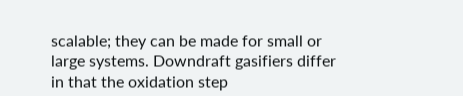scalable; they can be made for small or large systems. Downdraft gasifiers differ in that the oxidation step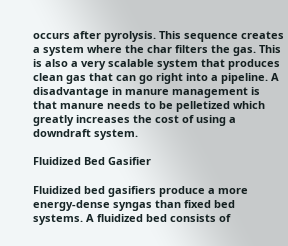occurs after pyrolysis. This sequence creates a system where the char filters the gas. This is also a very scalable system that produces clean gas that can go right into a pipeline. A disadvantage in manure management is that manure needs to be pelletized which greatly increases the cost of using a downdraft system.

Fluidized Bed Gasifier

Fluidized bed gasifiers produce a more energy-dense syngas than fixed bed systems. A fluidized bed consists of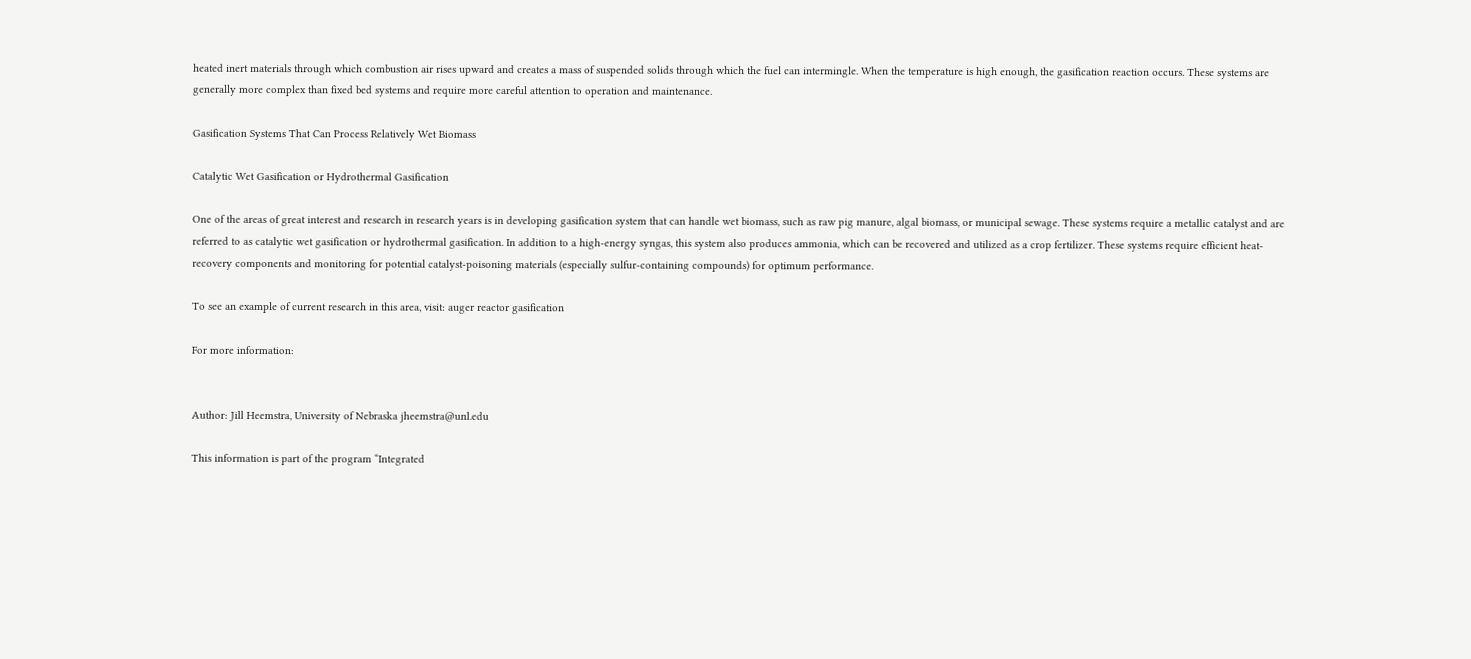heated inert materials through which combustion air rises upward and creates a mass of suspended solids through which the fuel can intermingle. When the temperature is high enough, the gasification reaction occurs. These systems are generally more complex than fixed bed systems and require more careful attention to operation and maintenance.

Gasification Systems That Can Process Relatively Wet Biomass

Catalytic Wet Gasification or Hydrothermal Gasification

One of the areas of great interest and research in research years is in developing gasification system that can handle wet biomass, such as raw pig manure, algal biomass, or municipal sewage. These systems require a metallic catalyst and are referred to as catalytic wet gasification or hydrothermal gasification. In addition to a high-energy syngas, this system also produces ammonia, which can be recovered and utilized as a crop fertilizer. These systems require efficient heat-recovery components and monitoring for potential catalyst-poisoning materials (especially sulfur-containing compounds) for optimum performance.

To see an example of current research in this area, visit: auger reactor gasification

For more information:


Author: Jill Heemstra, University of Nebraska jheemstra@unl.edu

This information is part of the program “Integrated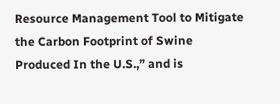Resource Management Tool to Mitigate the Carbon Footprint of Swine Produced In the U.S.,” and is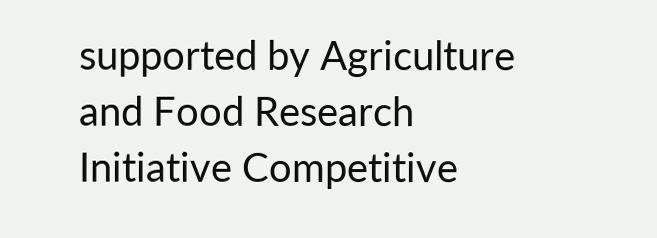supported by Agriculture and Food Research Initiative Competitive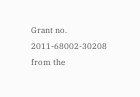Grant no. 2011-68002-30208 from the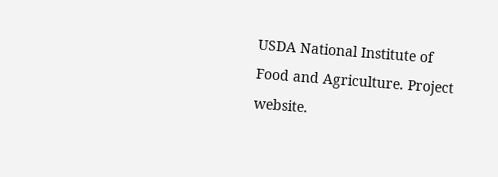USDA National Institute of Food and Agriculture. Project website.